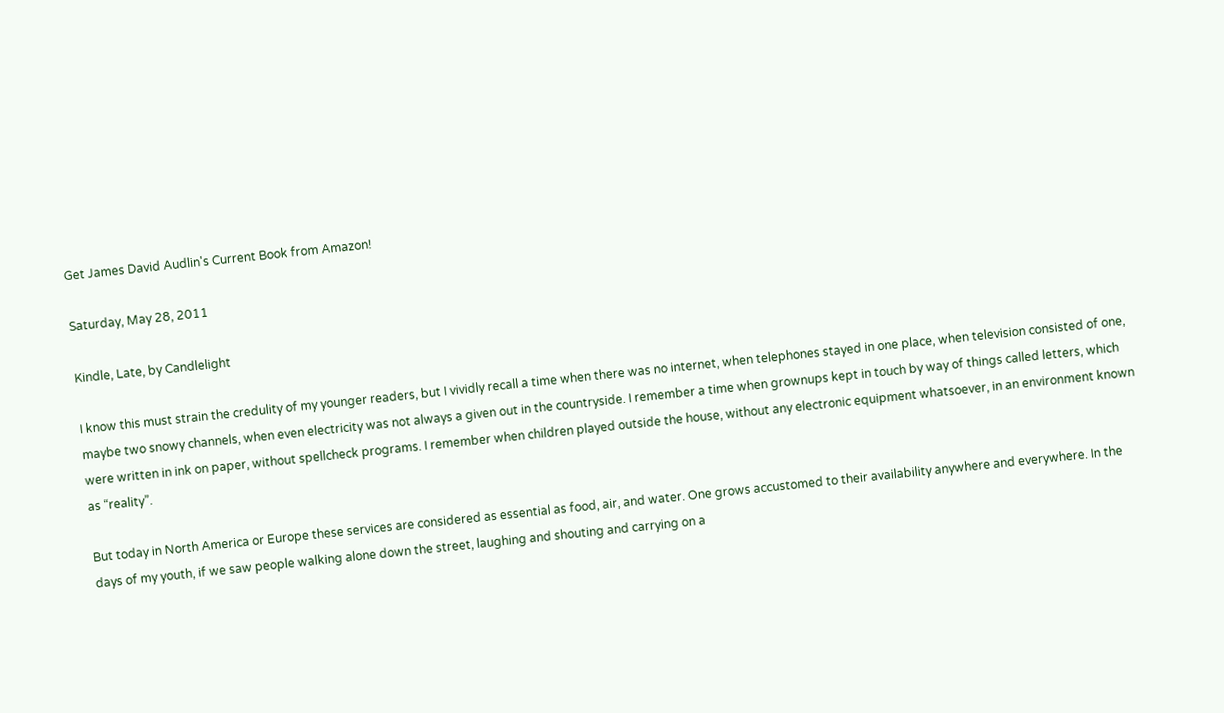Get James David Audlin's Current Book from Amazon!

Saturday, May 28, 2011

Kindle, Late, by Candlelight

I know this must strain the credulity of my younger readers, but I vividly recall a time when there was no internet, when telephones stayed in one place, when television consisted of one, maybe two snowy channels, when even electricity was not always a given out in the countryside. I remember a time when grownups kept in touch by way of things called letters, which were written in ink on paper, without spellcheck programs. I remember when children played outside the house, without any electronic equipment whatsoever, in an environment known as “reality”.

But today in North America or Europe these services are considered as essential as food, air, and water. One grows accustomed to their availability anywhere and everywhere. In the days of my youth, if we saw people walking alone down the street, laughing and shouting and carrying on a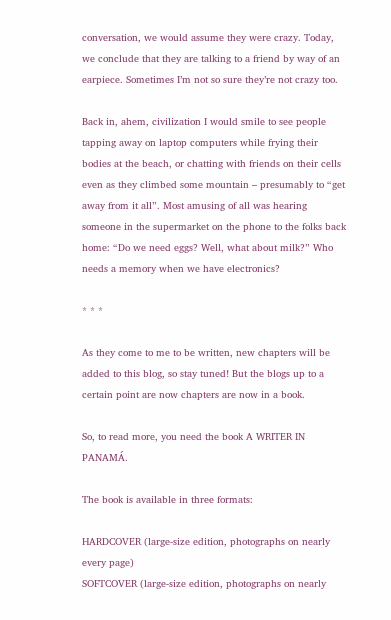conversation, we would assume they were crazy. Today, we conclude that they are talking to a friend by way of an earpiece. Sometimes I’m not so sure they’re not crazy too.

Back in, ahem, civilization I would smile to see people tapping away on laptop computers while frying their bodies at the beach, or chatting with friends on their cells even as they climbed some mountain – presumably to “get away from it all”. Most amusing of all was hearing someone in the supermarket on the phone to the folks back home: “Do we need eggs? Well, what about milk?” Who needs a memory when we have electronics?

* * *

As they come to me to be written, new chapters will be added to this blog, so stay tuned! But the blogs up to a certain point are now chapters are now in a book.

So, to read more, you need the book A WRITER IN PANAMÁ.

The book is available in three formats:

HARDCOVER (large-size edition, photographs on nearly every page)
SOFTCOVER (large-size edition, photographs on nearly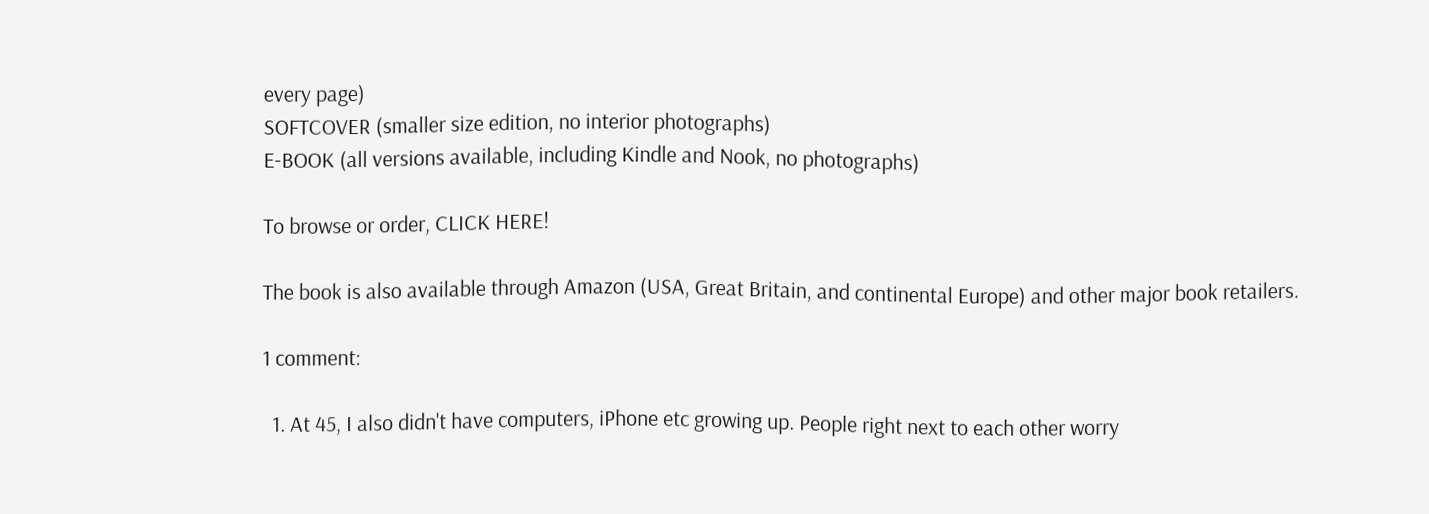every page)
SOFTCOVER (smaller size edition, no interior photographs)
E-BOOK (all versions available, including Kindle and Nook, no photographs)

To browse or order, CLICK HERE!

The book is also available through Amazon (USA, Great Britain, and continental Europe) and other major book retailers.

1 comment:

  1. At 45, I also didn't have computers, iPhone etc growing up. People right next to each other worry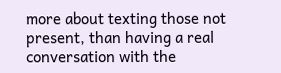more about texting those not present, than having a real conversation with the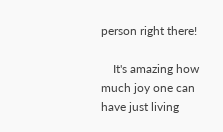person right there!

    It's amazing how much joy one can have just living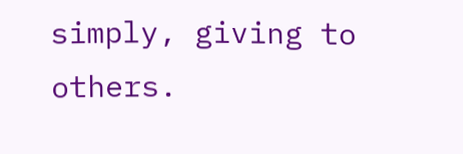simply, giving to others.